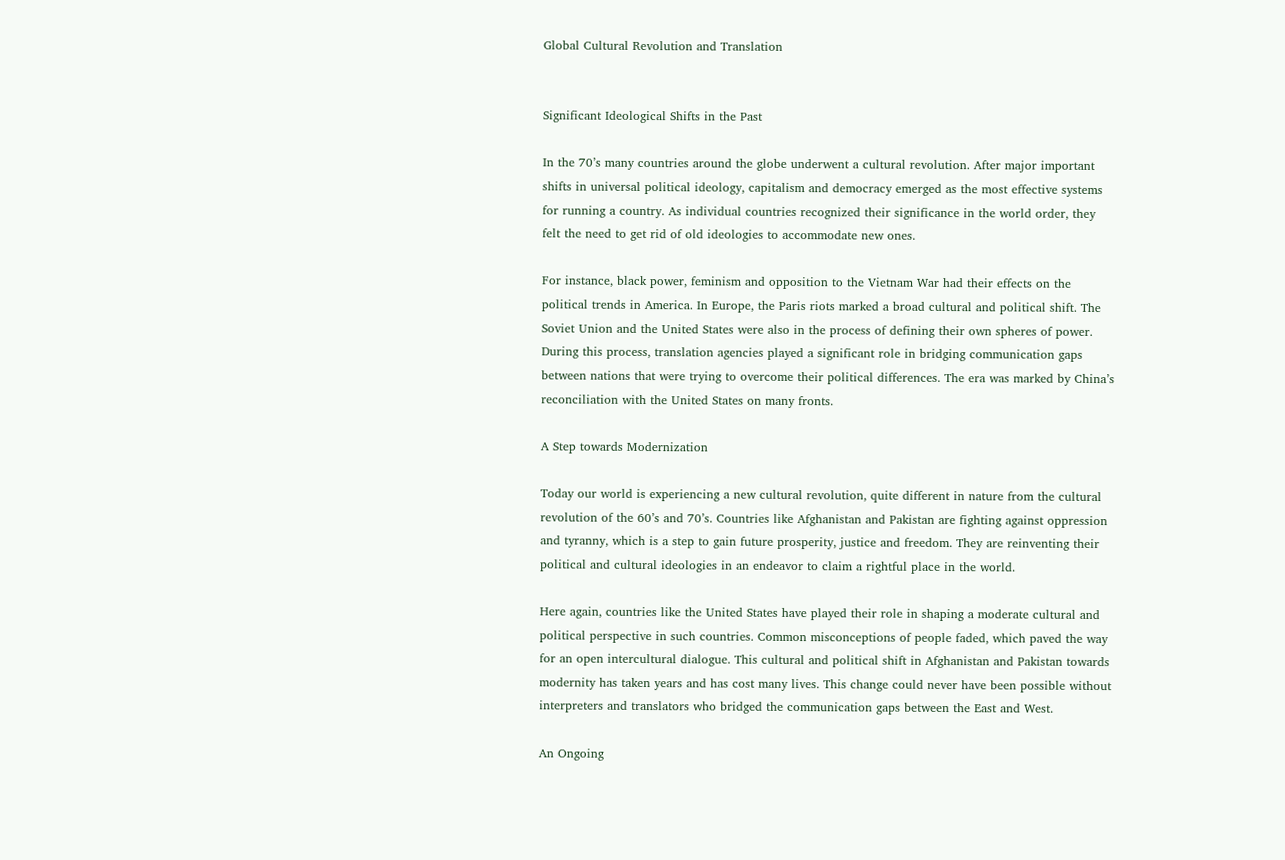Global Cultural Revolution and Translation


Significant Ideological Shifts in the Past

In the 70’s many countries around the globe underwent a cultural revolution. After major important shifts in universal political ideology, capitalism and democracy emerged as the most effective systems for running a country. As individual countries recognized their significance in the world order, they felt the need to get rid of old ideologies to accommodate new ones.

For instance, black power, feminism and opposition to the Vietnam War had their effects on the political trends in America. In Europe, the Paris riots marked a broad cultural and political shift. The Soviet Union and the United States were also in the process of defining their own spheres of power. During this process, translation agencies played a significant role in bridging communication gaps between nations that were trying to overcome their political differences. The era was marked by China’s reconciliation with the United States on many fronts.

A Step towards Modernization

Today our world is experiencing a new cultural revolution, quite different in nature from the cultural revolution of the 60’s and 70’s. Countries like Afghanistan and Pakistan are fighting against oppression and tyranny, which is a step to gain future prosperity, justice and freedom. They are reinventing their political and cultural ideologies in an endeavor to claim a rightful place in the world.

Here again, countries like the United States have played their role in shaping a moderate cultural and political perspective in such countries. Common misconceptions of people faded, which paved the way for an open intercultural dialogue. This cultural and political shift in Afghanistan and Pakistan towards modernity has taken years and has cost many lives. This change could never have been possible without interpreters and translators who bridged the communication gaps between the East and West.

An Ongoing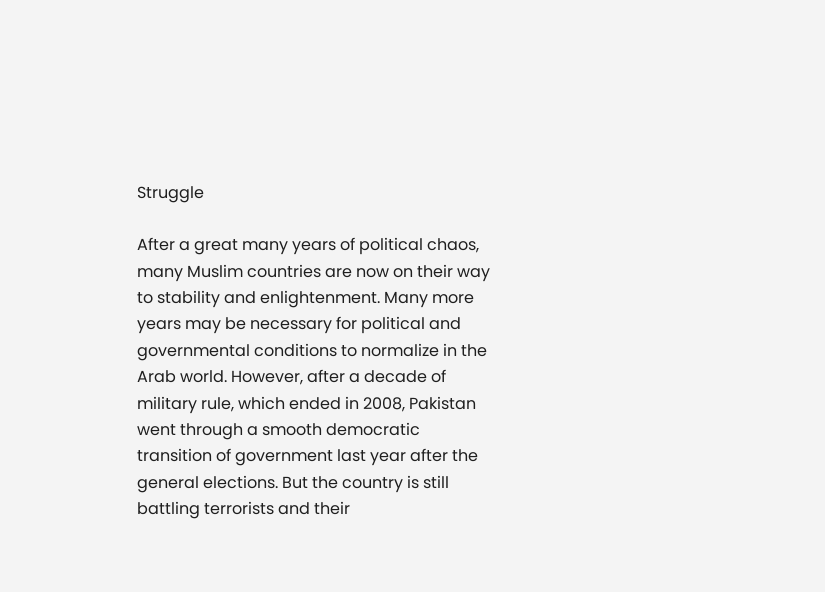Struggle

After a great many years of political chaos, many Muslim countries are now on their way to stability and enlightenment. Many more years may be necessary for political and governmental conditions to normalize in the Arab world. However, after a decade of military rule, which ended in 2008, Pakistan went through a smooth democratic transition of government last year after the general elections. But the country is still battling terrorists and their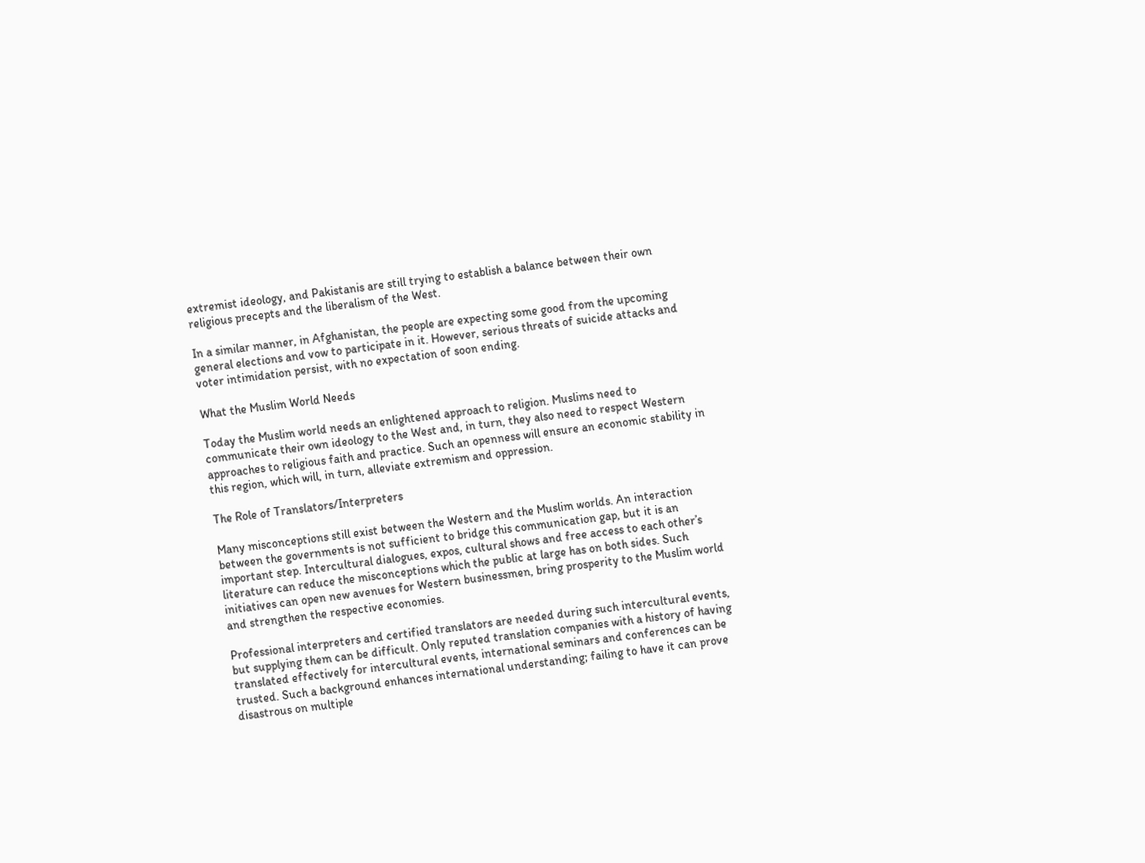extremist ideology, and Pakistanis are still trying to establish a balance between their own religious precepts and the liberalism of the West.

In a similar manner, in Afghanistan, the people are expecting some good from the upcoming general elections and vow to participate in it. However, serious threats of suicide attacks and voter intimidation persist, with no expectation of soon ending.

What the Muslim World Needs

Today the Muslim world needs an enlightened approach to religion. Muslims need to communicate their own ideology to the West and, in turn, they also need to respect Western approaches to religious faith and practice. Such an openness will ensure an economic stability in this region, which will, in turn, alleviate extremism and oppression.

The Role of Translators/Interpreters

Many misconceptions still exist between the Western and the Muslim worlds. An interaction between the governments is not sufficient to bridge this communication gap, but it is an important step. Intercultural dialogues, expos, cultural shows and free access to each other’s literature can reduce the misconceptions which the public at large has on both sides. Such initiatives can open new avenues for Western businessmen, bring prosperity to the Muslim world and strengthen the respective economies.

Professional interpreters and certified translators are needed during such intercultural events, but supplying them can be difficult. Only reputed translation companies with a history of having translated effectively for intercultural events, international seminars and conferences can be trusted. Such a background enhances international understanding; failing to have it can prove disastrous on multiple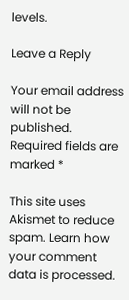levels.

Leave a Reply

Your email address will not be published. Required fields are marked *

This site uses Akismet to reduce spam. Learn how your comment data is processed.